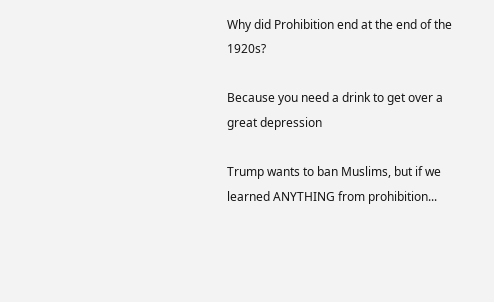Why did Prohibition end at the end of the 1920s?

Because you need a drink to get over a great depression

Trump wants to ban Muslims, but if we learned ANYTHING from prohibition...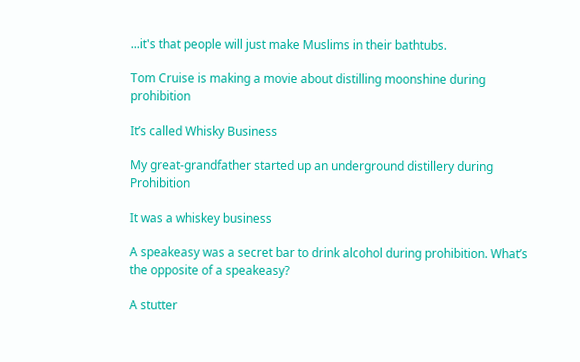...it's that people will just make Muslims in their bathtubs.

Tom Cruise is making a movie about distilling moonshine during prohibition

It’s called Whisky Business

My great-grandfather started up an underground distillery during Prohibition

It was a whiskey business

A speakeasy was a secret bar to drink alcohol during prohibition. What’s the opposite of a speakeasy?

A stutter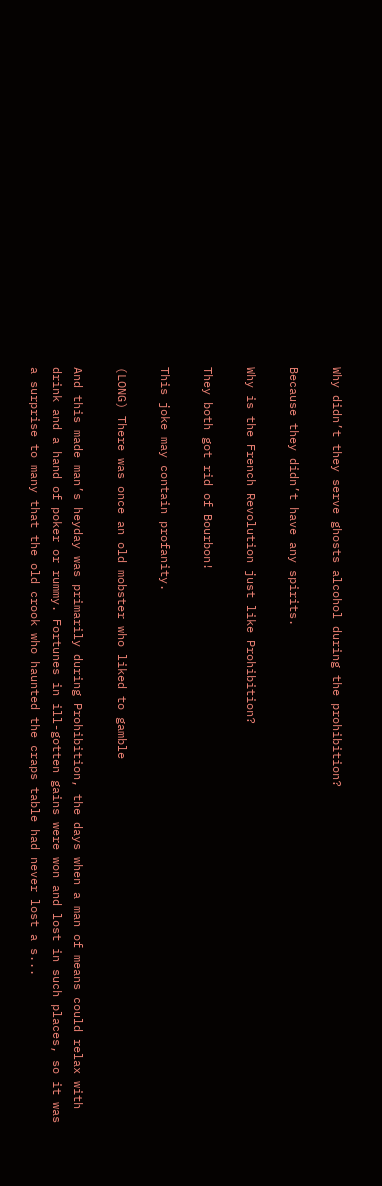Why didn’t they serve ghosts alcohol during the prohibition?

Because they didn’t have any spirits.

Why is the French Revolution just like Prohibition?

They both got rid of Bourbon!

This joke may contain profanity.

(LONG) There was once an old mobster who liked to gamble

And this made man’s heyday was primarily during Prohibition, the days when a man of means could relax with drink and a hand of poker or rummy. Fortunes in ill-gotten gains were won and lost in such places, so it was a surprise to many that the old crook who haunted the craps table had never lost a s...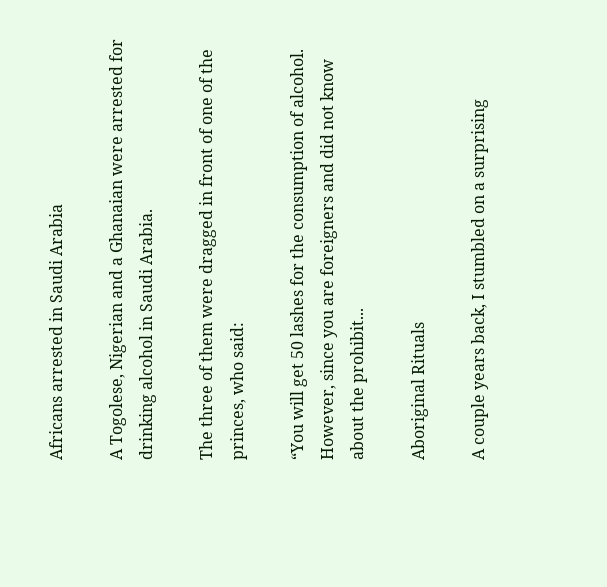Africans arrested in Saudi Arabia

A Togolese, Nigerian and a Ghanaian were arrested for drinking alcohol in Saudi Arabia.

The three of them were dragged in front of one of the princes, who said:

“You will get 50 lashes for the consumption of alcohol. However, since you are foreigners and did not know about the prohibit...

Aboriginal Rituals

A couple years back, I stumbled on a surprising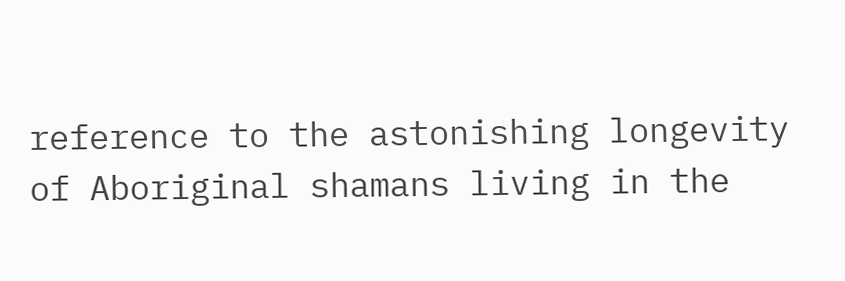reference to the astonishing longevity of Aboriginal shamans living in the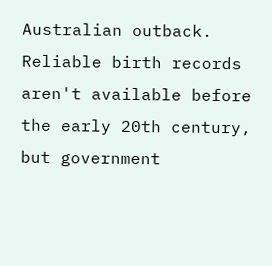Australian outback. Reliable birth records aren't available before the early 20th century, but government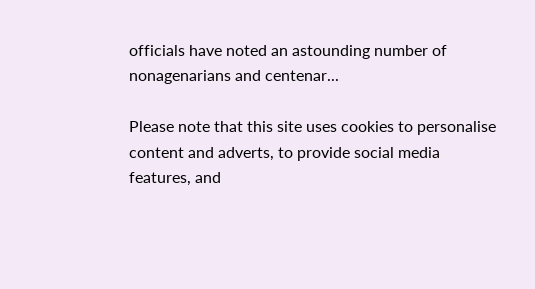officials have noted an astounding number of nonagenarians and centenar...

Please note that this site uses cookies to personalise content and adverts, to provide social media features, and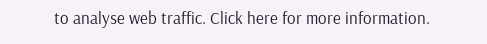to analyse web traffic. Click here for more information.